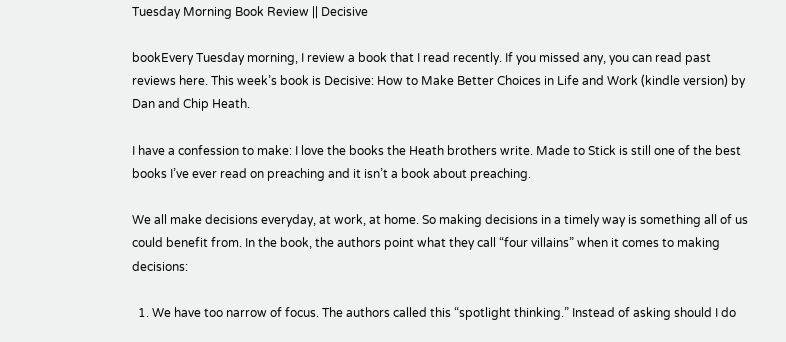Tuesday Morning Book Review || Decisive

bookEvery Tuesday morning, I review a book that I read recently. If you missed any, you can read past reviews here. This week’s book is Decisive: How to Make Better Choices in Life and Work (kindle version) by Dan and Chip Heath.

I have a confession to make: I love the books the Heath brothers write. Made to Stick is still one of the best books I’ve ever read on preaching and it isn’t a book about preaching.

We all make decisions everyday, at work, at home. So making decisions in a timely way is something all of us could benefit from. In the book, the authors point what they call “four villains” when it comes to making decisions:

  1. We have too narrow of focus. The authors called this “spotlight thinking.” Instead of asking should I do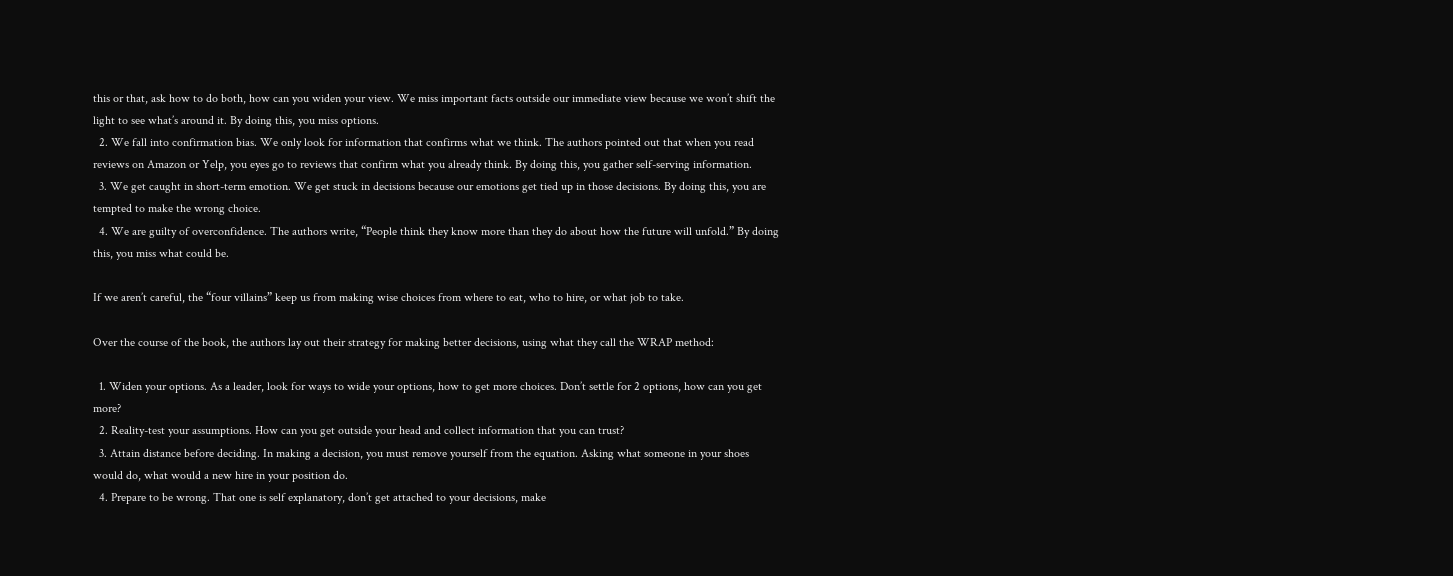this or that, ask how to do both, how can you widen your view. We miss important facts outside our immediate view because we won’t shift the light to see what’s around it. By doing this, you miss options.
  2. We fall into confirmation bias. We only look for information that confirms what we think. The authors pointed out that when you read reviews on Amazon or Yelp, you eyes go to reviews that confirm what you already think. By doing this, you gather self-serving information.
  3. We get caught in short-term emotion. We get stuck in decisions because our emotions get tied up in those decisions. By doing this, you are tempted to make the wrong choice.
  4. We are guilty of overconfidence. The authors write, “People think they know more than they do about how the future will unfold.” By doing this, you miss what could be.

If we aren’t careful, the “four villains” keep us from making wise choices from where to eat, who to hire, or what job to take.

Over the course of the book, the authors lay out their strategy for making better decisions, using what they call the WRAP method:

  1. Widen your options. As a leader, look for ways to wide your options, how to get more choices. Don’t settle for 2 options, how can you get more?
  2. Reality-test your assumptions. How can you get outside your head and collect information that you can trust?
  3. Attain distance before deciding. In making a decision, you must remove yourself from the equation. Asking what someone in your shoes would do, what would a new hire in your position do.
  4. Prepare to be wrong. That one is self explanatory, don’t get attached to your decisions, make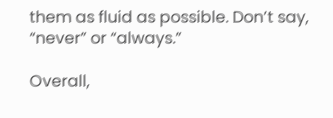them as fluid as possible. Don’t say, “never” or “always.”

Overall,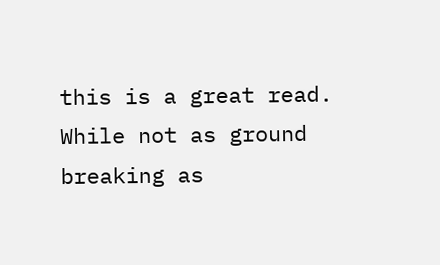this is a great read. While not as ground breaking as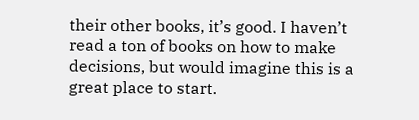their other books, it’s good. I haven’t read a ton of books on how to make decisions, but would imagine this is a great place to start.